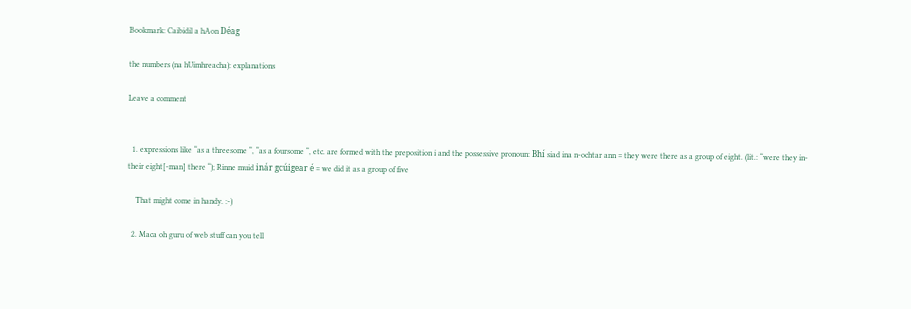Bookmark: Caibidil a hAon Déag

the numbers (na hUimhreacha): explanations

Leave a comment


  1. expressions like “as a threesome “, “as a foursome “, etc. are formed with the preposition i and the possessive pronoun: Bhí siad ina n-ochtar ann = they were there as a group of eight. (lit.: “were they in-their eight[-man] there “); Rinne muid inár gcúigear é = we did it as a group of five

    That might come in handy. :-)

  2. Maca oh guru of web stuff can you tell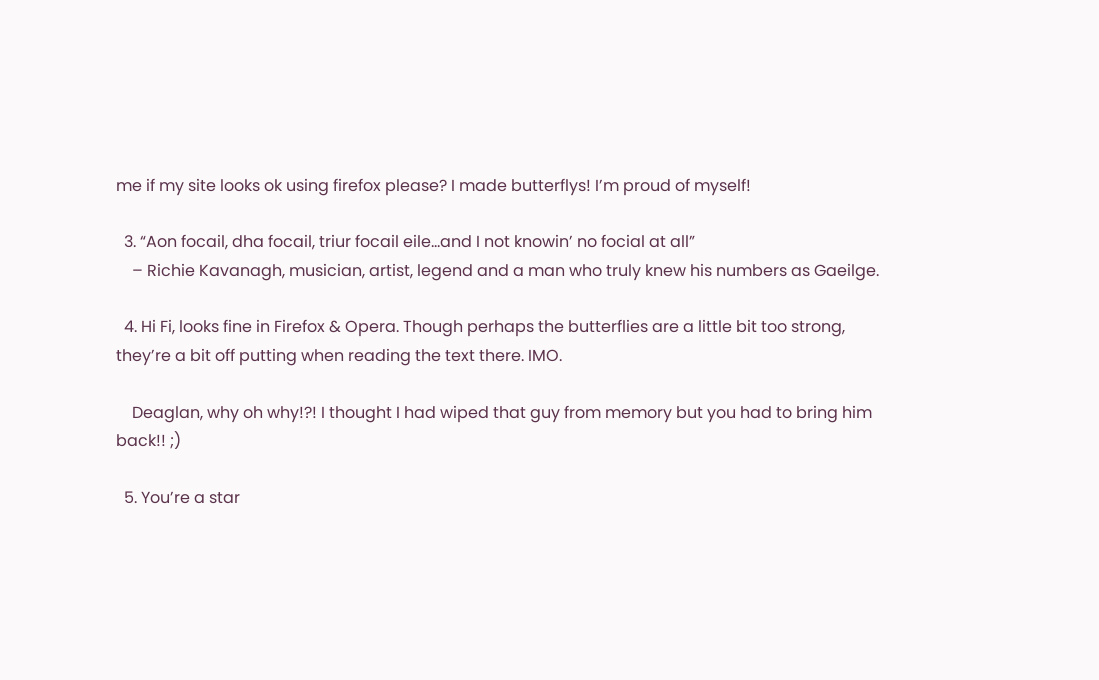me if my site looks ok using firefox please? I made butterflys! I’m proud of myself!

  3. “Aon focail, dha focail, triur focail eile…and I not knowin’ no focial at all”
    – Richie Kavanagh, musician, artist, legend and a man who truly knew his numbers as Gaeilge.

  4. Hi Fi, looks fine in Firefox & Opera. Though perhaps the butterflies are a little bit too strong, they’re a bit off putting when reading the text there. IMO.

    Deaglan, why oh why!?! I thought I had wiped that guy from memory but you had to bring him back!! ;)

  5. You’re a star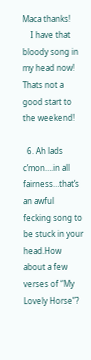Maca thanks!
    I have that bloody song in my head now! Thats not a good start to the weekend!

  6. Ah lads c’mon….in all fairness…that’s an awful fecking song to be stuck in your head.How about a few verses of “My Lovely Horse”?